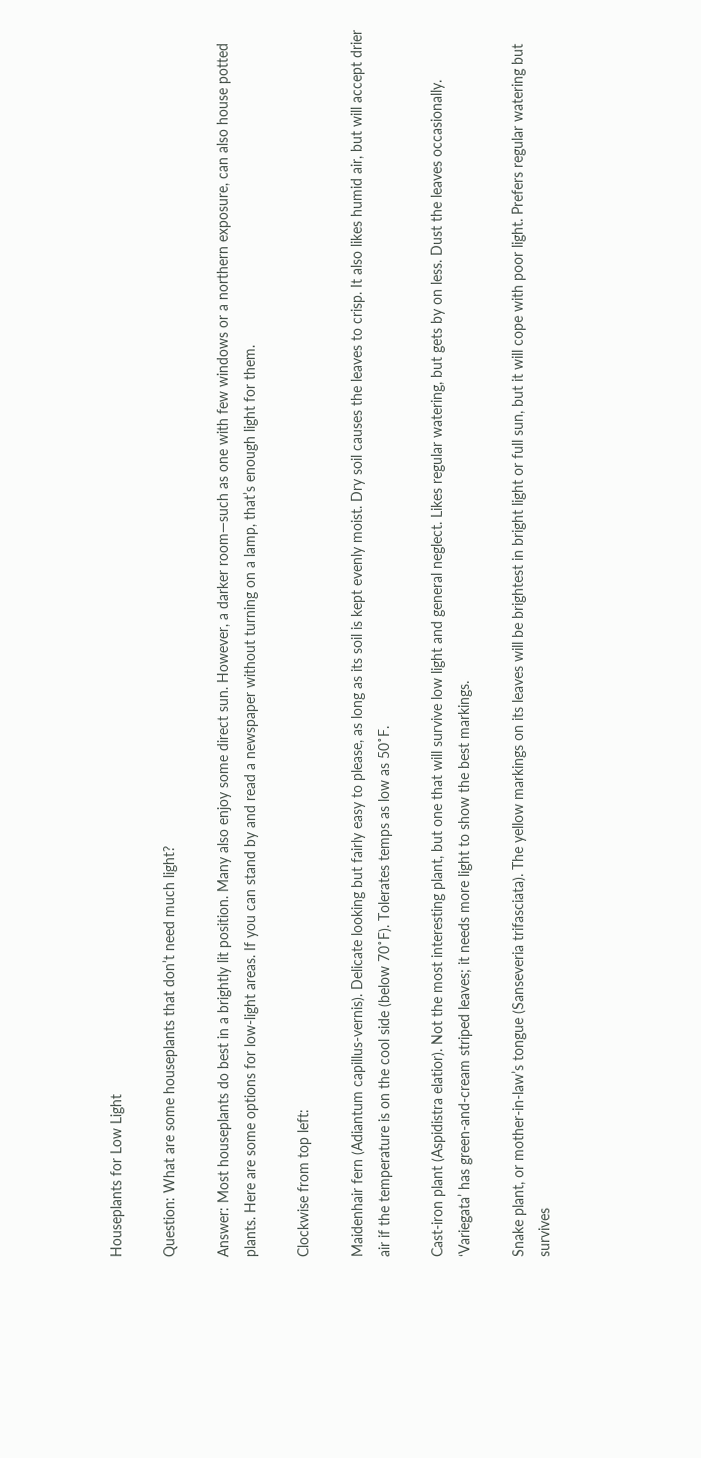Houseplants for Low Light

Question: What are some houseplants that don’t need much light?

Answer: Most houseplants do best in a brightly lit position. Many also enjoy some direct sun. However, a darker room—such as one with few windows or a northern exposure, can also house potted plants. Here are some options for low-light areas. If you can stand by and read a newspaper without turning on a lamp, that’s enough light for them.

Clockwise from top left:

Maidenhair fern (Adiantum capillus-vernis). Delicate looking but fairly easy to please, as long as its soil is kept evenly moist. Dry soil causes the leaves to crisp. It also likes humid air, but will accept drier air if the temperature is on the cool side (below 70˚F). Tolerates temps as low as 50˚F.

Cast-iron plant (Aspidistra elatior). Not the most interesting plant, but one that will survive low light and general neglect. Likes regular watering, but gets by on less. Dust the leaves occasionally. ‘Variegata’ has green-and-cream striped leaves; it needs more light to show the best markings.

Snake plant, or mother-in-law’s tongue (Sanseveria trifasciata). The yellow markings on its leaves will be brightest in bright light or full sun, but it will cope with poor light. Prefers regular watering but survives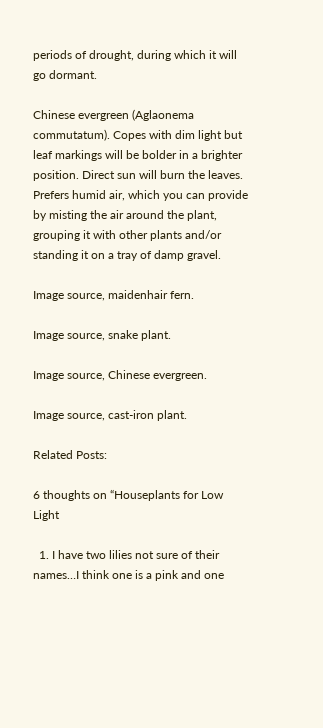periods of drought, during which it will go dormant.

Chinese evergreen (Aglaonema commutatum). Copes with dim light but leaf markings will be bolder in a brighter position. Direct sun will burn the leaves. Prefers humid air, which you can provide by misting the air around the plant, grouping it with other plants and/or standing it on a tray of damp gravel.

Image source, maidenhair fern.

Image source, snake plant.

Image source, Chinese evergreen.

Image source, cast-iron plant.

Related Posts:

6 thoughts on “Houseplants for Low Light

  1. I have two lilies not sure of their names…I think one is a pink and one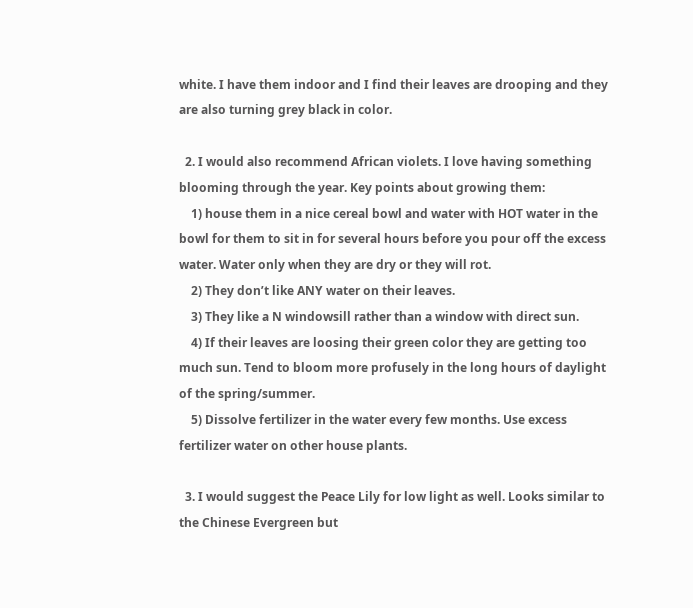white. I have them indoor and I find their leaves are drooping and they are also turning grey black in color.

  2. I would also recommend African violets. I love having something blooming through the year. Key points about growing them:
    1) house them in a nice cereal bowl and water with HOT water in the bowl for them to sit in for several hours before you pour off the excess water. Water only when they are dry or they will rot.
    2) They don’t like ANY water on their leaves.
    3) They like a N windowsill rather than a window with direct sun.
    4) If their leaves are loosing their green color they are getting too much sun. Tend to bloom more profusely in the long hours of daylight of the spring/summer.
    5) Dissolve fertilizer in the water every few months. Use excess fertilizer water on other house plants.

  3. I would suggest the Peace Lily for low light as well. Looks similar to the Chinese Evergreen but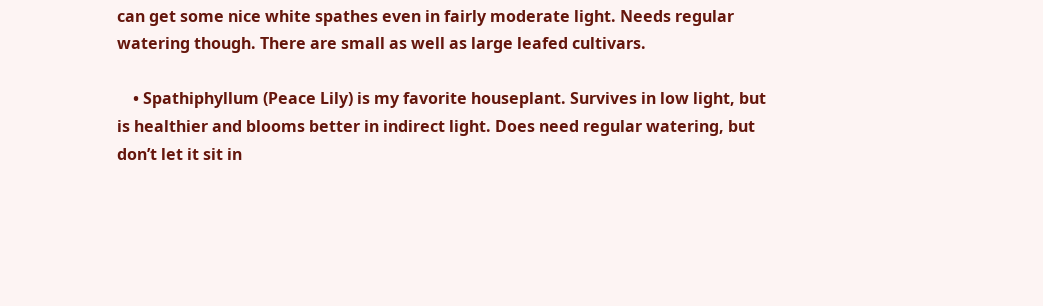can get some nice white spathes even in fairly moderate light. Needs regular watering though. There are small as well as large leafed cultivars.

    • Spathiphyllum (Peace Lily) is my favorite houseplant. Survives in low light, but is healthier and blooms better in indirect light. Does need regular watering, but don’t let it sit in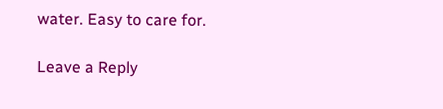water. Easy to care for.

Leave a Reply